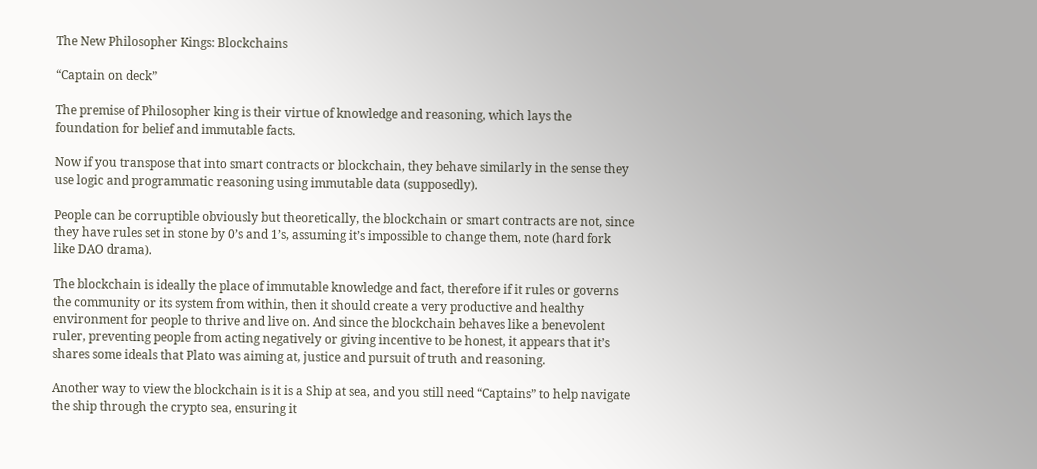The New Philosopher Kings: Blockchains

“Captain on deck”

The premise of Philosopher king is their virtue of knowledge and reasoning, which lays the foundation for belief and immutable facts.

Now if you transpose that into smart contracts or blockchain, they behave similarly in the sense they use logic and programmatic reasoning using immutable data (supposedly).

People can be corruptible obviously but theoretically, the blockchain or smart contracts are not, since they have rules set in stone by 0’s and 1’s, assuming it’s impossible to change them, note (hard fork like DAO drama).

The blockchain is ideally the place of immutable knowledge and fact, therefore if it rules or governs the community or its system from within, then it should create a very productive and healthy environment for people to thrive and live on. And since the blockchain behaves like a benevolent ruler, preventing people from acting negatively or giving incentive to be honest, it appears that it’s shares some ideals that Plato was aiming at, justice and pursuit of truth and reasoning.

Another way to view the blockchain is it is a Ship at sea, and you still need “Captains” to help navigate the ship through the crypto sea, ensuring it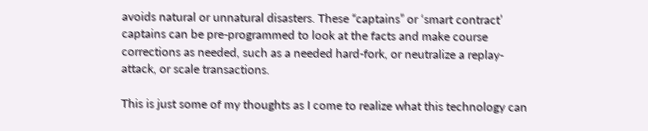avoids natural or unnatural disasters. These “captains” or ‘smart contract’ captains can be pre-programmed to look at the facts and make course corrections as needed, such as a needed hard-fork, or neutralize a replay-attack, or scale transactions.

This is just some of my thoughts as I come to realize what this technology can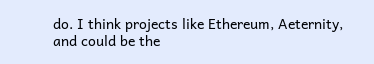do. I think projects like Ethereum, Aeternity, and could be the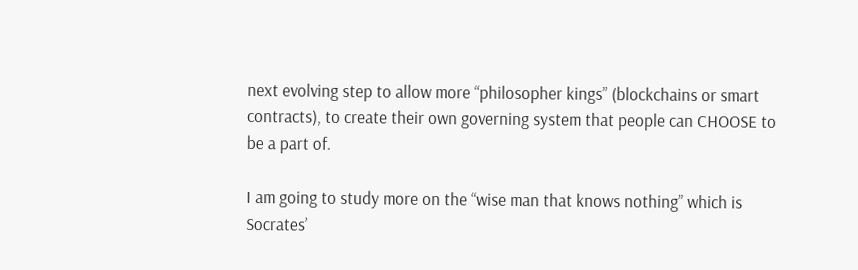next evolving step to allow more “philosopher kings” (blockchains or smart contracts), to create their own governing system that people can CHOOSE to be a part of.

I am going to study more on the “wise man that knows nothing” which is Socrates’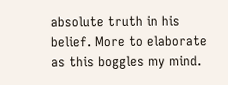absolute truth in his belief. More to elaborate as this boggles my mind.